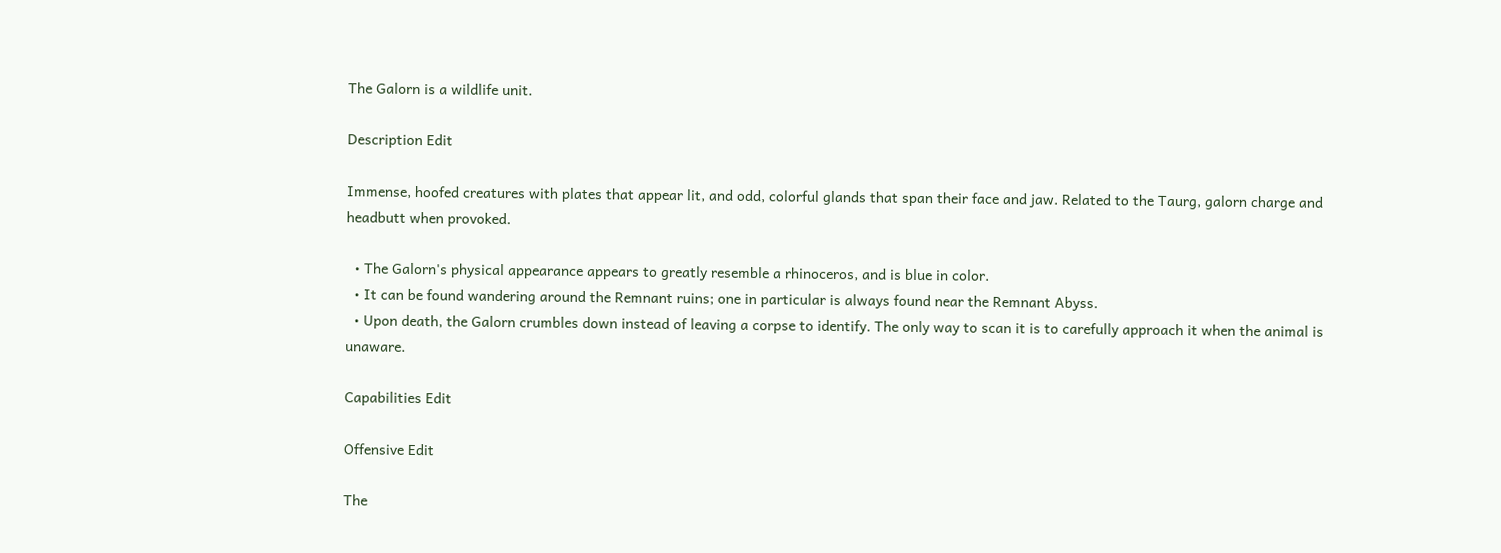The Galorn is a wildlife unit.

Description Edit

Immense, hoofed creatures with plates that appear lit, and odd, colorful glands that span their face and jaw. Related to the Taurg, galorn charge and headbutt when provoked.

  • The Galorn's physical appearance appears to greatly resemble a rhinoceros, and is blue in color.
  • It can be found wandering around the Remnant ruins; one in particular is always found near the Remnant Abyss.
  • Upon death, the Galorn crumbles down instead of leaving a corpse to identify. The only way to scan it is to carefully approach it when the animal is unaware.

Capabilities Edit

Offensive Edit

The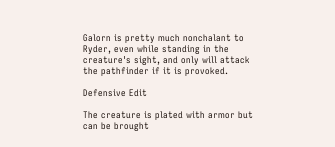Galorn is pretty much nonchalant to Ryder, even while standing in the creature's sight, and only will attack the pathfinder if it is provoked.

Defensive Edit

The creature is plated with armor but can be brought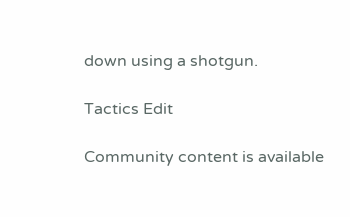down using a shotgun.

Tactics Edit

Community content is available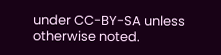under CC-BY-SA unless otherwise noted.